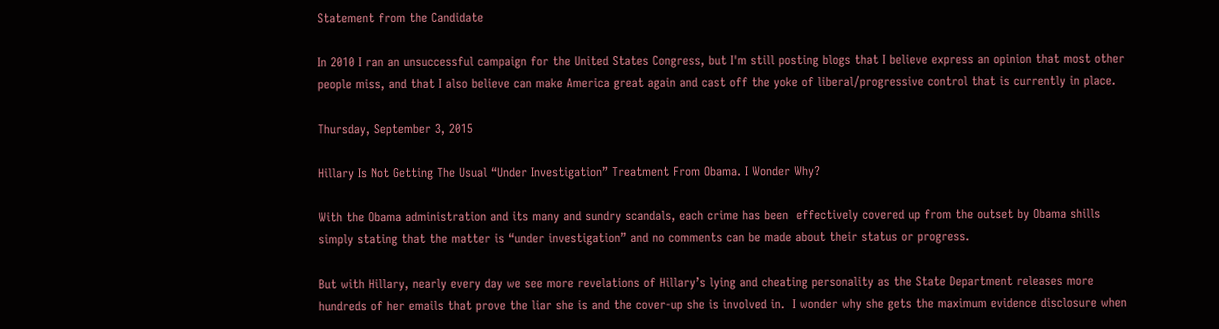Statement from the Candidate

In 2010 I ran an unsuccessful campaign for the United States Congress, but I'm still posting blogs that I believe express an opinion that most other people miss, and that I also believe can make America great again and cast off the yoke of liberal/progressive control that is currently in place.

Thursday, September 3, 2015

Hillary Is Not Getting The Usual “Under Investigation” Treatment From Obama. I Wonder Why?

With the Obama administration and its many and sundry scandals, each crime has been  effectively covered up from the outset by Obama shills simply stating that the matter is “under investigation” and no comments can be made about their status or progress.

But with Hillary, nearly every day we see more revelations of Hillary’s lying and cheating personality as the State Department releases more hundreds of her emails that prove the liar she is and the cover-up she is involved in.  I wonder why she gets the maximum evidence disclosure when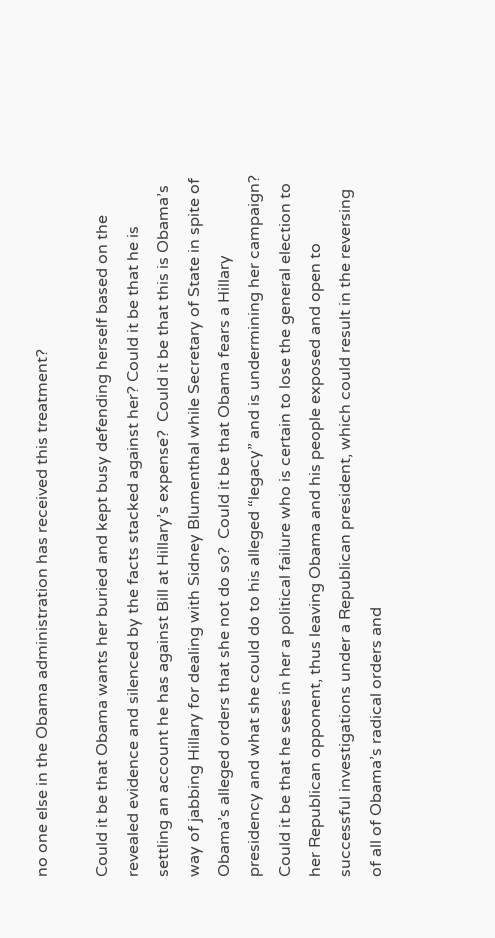no one else in the Obama administration has received this treatment?

Could it be that Obama wants her buried and kept busy defending herself based on the revealed evidence and silenced by the facts stacked against her? Could it be that he is settling an account he has against Bill at Hillary’s expense?  Could it be that this is Obama’s way of jabbing Hillary for dealing with Sidney Blumenthal while Secretary of State in spite of Obama’s alleged orders that she not do so?  Could it be that Obama fears a Hillary presidency and what she could do to his alleged “legacy” and is undermining her campaign?  Could it be that he sees in her a political failure who is certain to lose the general election to her Republican opponent, thus leaving Obama and his people exposed and open to successful investigations under a Republican president, which could result in the reversing of all of Obama’s radical orders and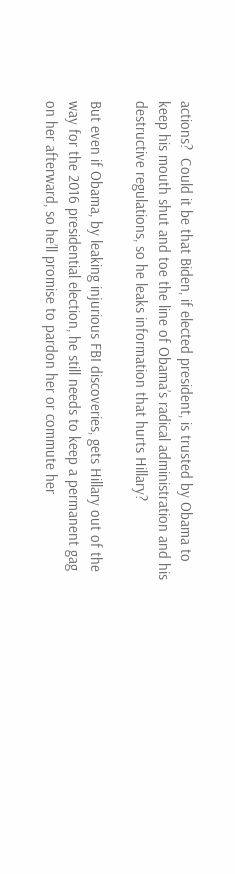actions?  Could it be that Biden, if elected president, is trusted by Obama to keep his mouth shut and toe the line of Obama’s radical administration and his destructive regulations, so he leaks information that hurts Hillary?

But even if Obama, by leaking injurious FBI discoveries, gets Hillary out of the way for the 2016 presidential election, he still needs to keep a permanent gag on her afterward, so he’ll promise to pardon her or commute her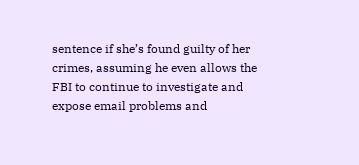sentence if she’s found guilty of her crimes, assuming he even allows the FBI to continue to investigate and expose email problems and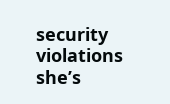security violations she’s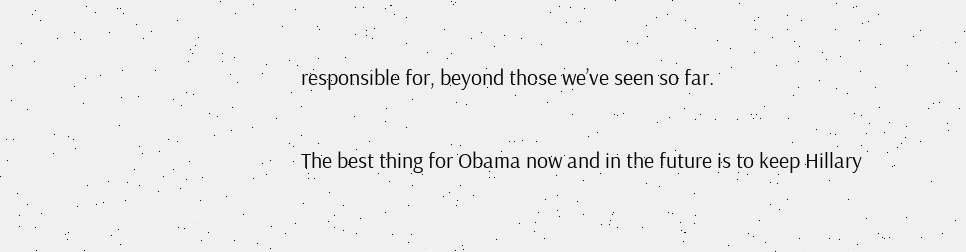responsible for, beyond those we’ve seen so far.

The best thing for Obama now and in the future is to keep Hillary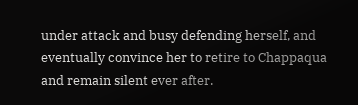under attack and busy defending herself, and eventually convince her to retire to Chappaqua and remain silent ever after.